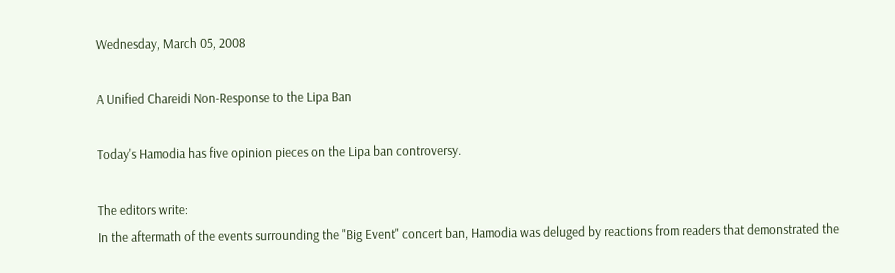Wednesday, March 05, 2008

A Unified Chareidi Non-Response to the Lipa Ban

Today's Hamodia has five opinion pieces on the Lipa ban controversy.

The editors write:
In the aftermath of the events surrounding the "Big Event" concert ban, Hamodia was deluged by reactions from readers that demonstrated the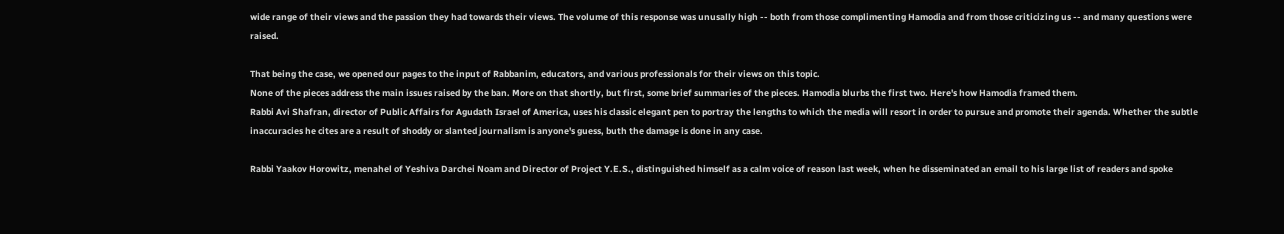wide range of their views and the passion they had towards their views. The volume of this response was unusally high -- both from those complimenting Hamodia and from those criticizing us -- and many questions were raised.

That being the case, we opened our pages to the input of Rabbanim, educators, and various professionals for their views on this topic.
None of the pieces address the main issues raised by the ban. More on that shortly, but first, some brief summaries of the pieces. Hamodia blurbs the first two. Here's how Hamodia framed them.
Rabbi Avi Shafran, director of Public Affairs for Agudath Israel of America, uses his classic elegant pen to portray the lengths to which the media will resort in order to pursue and promote their agenda. Whether the subtle inaccuracies he cites are a result of shoddy or slanted journalism is anyone's guess, buth the damage is done in any case.

Rabbi Yaakov Horowitz, menahel of Yeshiva Darchei Noam and Director of Project Y.E.S., distinguished himself as a calm voice of reason last week, when he disseminated an email to his large list of readers and spoke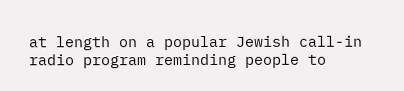at length on a popular Jewish call-in radio program reminding people to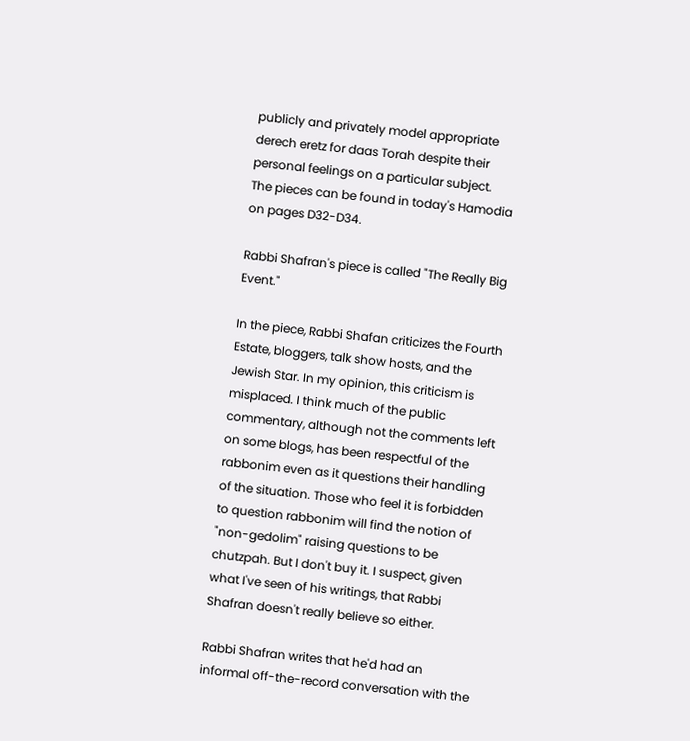publicly and privately model appropriate derech eretz for daas Torah despite their personal feelings on a particular subject.
The pieces can be found in today's Hamodia on pages D32-D34.

Rabbi Shafran's piece is called "The Really Big Event."

In the piece, Rabbi Shafan criticizes the Fourth Estate, bloggers, talk show hosts, and the Jewish Star. In my opinion, this criticism is misplaced. I think much of the public commentary, although not the comments left on some blogs, has been respectful of the rabbonim even as it questions their handling of the situation. Those who feel it is forbidden to question rabbonim will find the notion of "non-gedolim" raising questions to be chutzpah. But I don't buy it. I suspect, given what I've seen of his writings, that Rabbi Shafran doesn't really believe so either.

Rabbi Shafran writes that he'd had an informal off-the-record conversation with the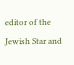editor of the Jewish Star and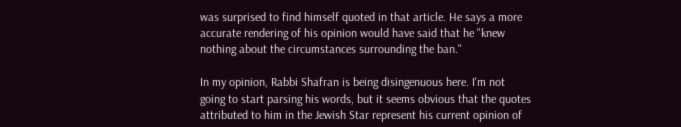was surprised to find himself quoted in that article. He says a more accurate rendering of his opinion would have said that he "knew nothing about the circumstances surrounding the ban."

In my opinion, Rabbi Shafran is being disingenuous here. I'm not going to start parsing his words, but it seems obvious that the quotes attributed to him in the Jewish Star represent his current opinion of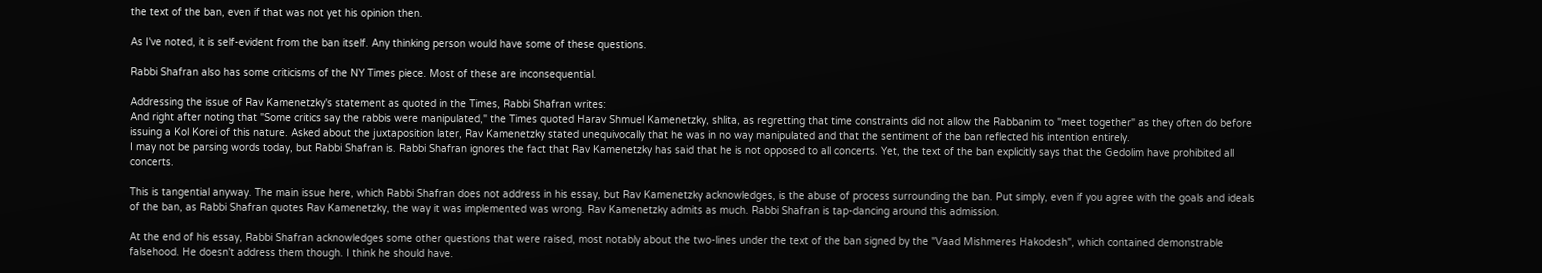the text of the ban, even if that was not yet his opinion then.

As I've noted, it is self-evident from the ban itself. Any thinking person would have some of these questions.

Rabbi Shafran also has some criticisms of the NY Times piece. Most of these are inconsequential.

Addressing the issue of Rav Kamenetzky's statement as quoted in the Times, Rabbi Shafran writes:
And right after noting that "Some critics say the rabbis were manipulated," the Times quoted Harav Shmuel Kamenetzky, shlita, as regretting that time constraints did not allow the Rabbanim to "meet together" as they often do before issuing a Kol Korei of this nature. Asked about the juxtaposition later, Rav Kamenetzky stated unequivocally that he was in no way manipulated and that the sentiment of the ban reflected his intention entirely.
I may not be parsing words today, but Rabbi Shafran is. Rabbi Shafran ignores the fact that Rav Kamenetzky has said that he is not opposed to all concerts. Yet, the text of the ban explicitly says that the Gedolim have prohibited all concerts.

This is tangential anyway. The main issue here, which Rabbi Shafran does not address in his essay, but Rav Kamenetzky acknowledges, is the abuse of process surrounding the ban. Put simply, even if you agree with the goals and ideals of the ban, as Rabbi Shafran quotes Rav Kamenetzky, the way it was implemented was wrong. Rav Kamenetzky admits as much. Rabbi Shafran is tap-dancing around this admission.

At the end of his essay, Rabbi Shafran acknowledges some other questions that were raised, most notably about the two-lines under the text of the ban signed by the "Vaad Mishmeres Hakodesh", which contained demonstrable falsehood. He doesn't address them though. I think he should have.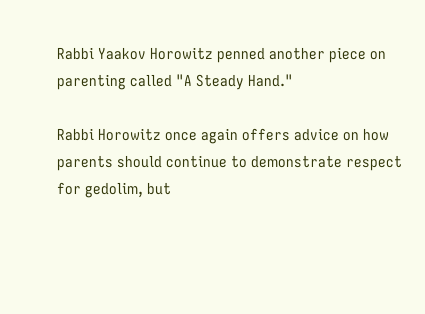Rabbi Yaakov Horowitz penned another piece on parenting called "A Steady Hand."

Rabbi Horowitz once again offers advice on how parents should continue to demonstrate respect for gedolim, but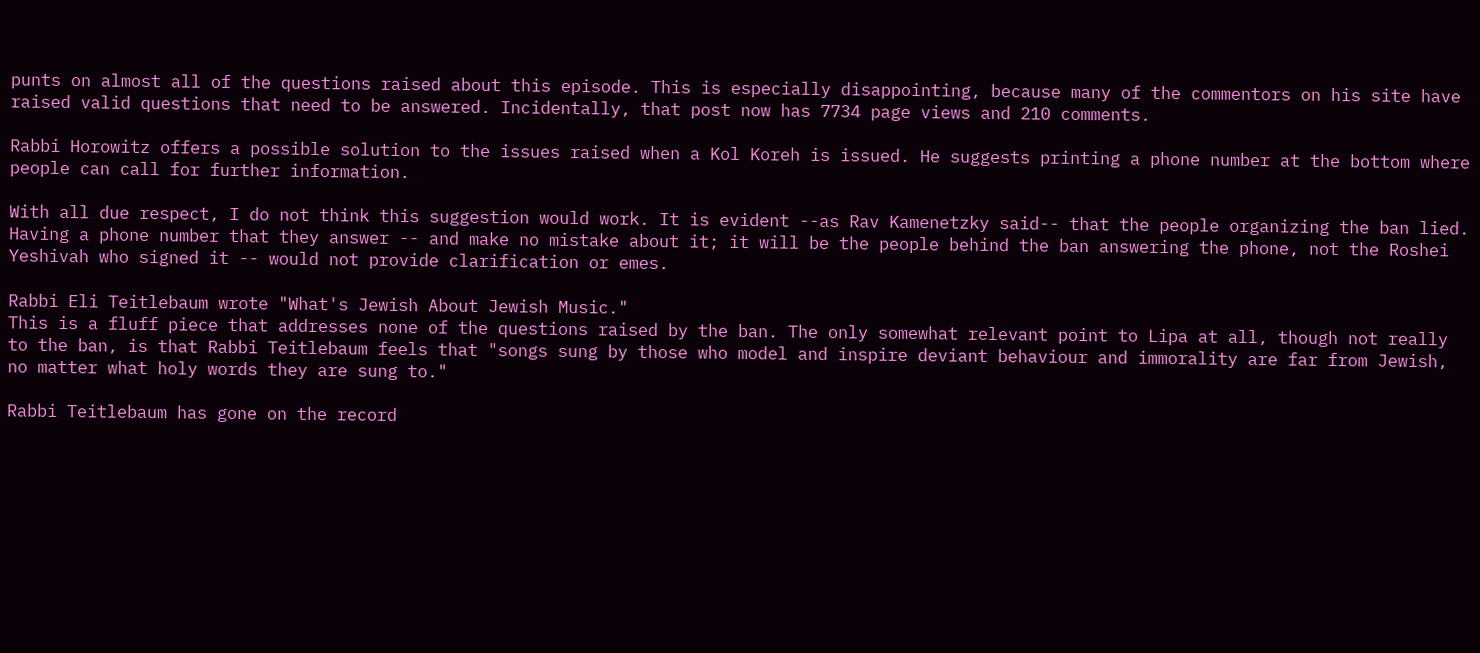punts on almost all of the questions raised about this episode. This is especially disappointing, because many of the commentors on his site have raised valid questions that need to be answered. Incidentally, that post now has 7734 page views and 210 comments.

Rabbi Horowitz offers a possible solution to the issues raised when a Kol Koreh is issued. He suggests printing a phone number at the bottom where people can call for further information.

With all due respect, I do not think this suggestion would work. It is evident --as Rav Kamenetzky said-- that the people organizing the ban lied. Having a phone number that they answer -- and make no mistake about it; it will be the people behind the ban answering the phone, not the Roshei Yeshivah who signed it -- would not provide clarification or emes.

Rabbi Eli Teitlebaum wrote "What's Jewish About Jewish Music."
This is a fluff piece that addresses none of the questions raised by the ban. The only somewhat relevant point to Lipa at all, though not really to the ban, is that Rabbi Teitlebaum feels that "songs sung by those who model and inspire deviant behaviour and immorality are far from Jewish, no matter what holy words they are sung to."

Rabbi Teitlebaum has gone on the record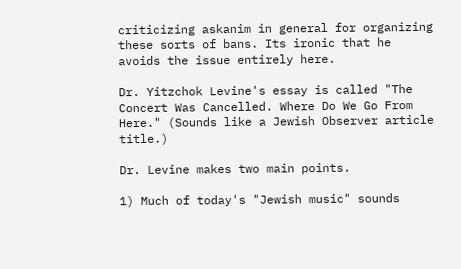criticizing askanim in general for organizing these sorts of bans. Its ironic that he avoids the issue entirely here.

Dr. Yitzchok Levine's essay is called "The Concert Was Cancelled. Where Do We Go From Here." (Sounds like a Jewish Observer article title.)

Dr. Levine makes two main points.

1) Much of today's "Jewish music" sounds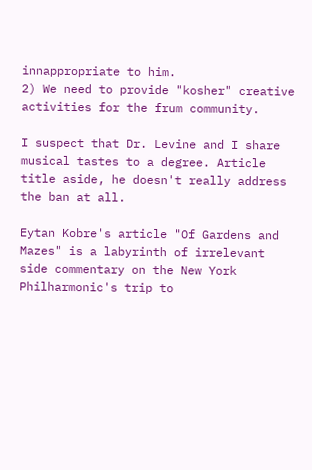innappropriate to him.
2) We need to provide "kosher" creative activities for the frum community.

I suspect that Dr. Levine and I share musical tastes to a degree. Article title aside, he doesn't really address the ban at all.

Eytan Kobre's article "Of Gardens and Mazes" is a labyrinth of irrelevant side commentary on the New York Philharmonic's trip to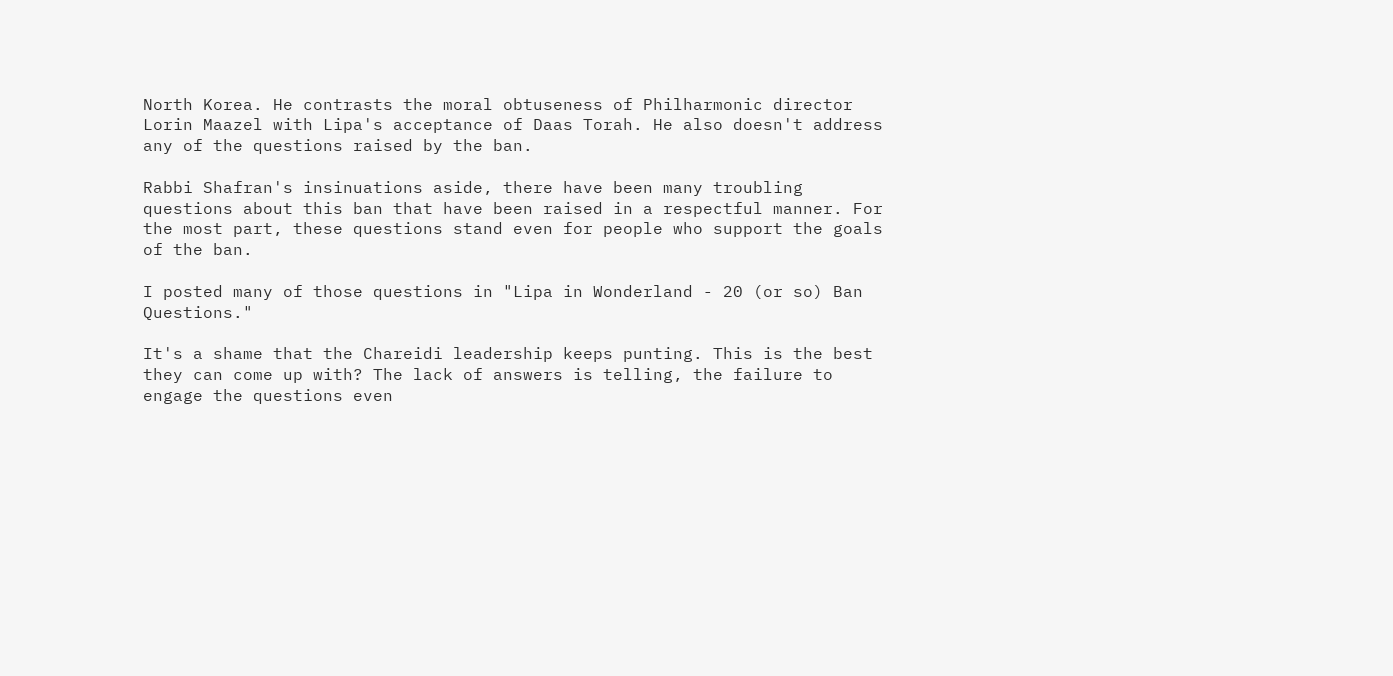North Korea. He contrasts the moral obtuseness of Philharmonic director Lorin Maazel with Lipa's acceptance of Daas Torah. He also doesn't address any of the questions raised by the ban.

Rabbi Shafran's insinuations aside, there have been many troubling questions about this ban that have been raised in a respectful manner. For the most part, these questions stand even for people who support the goals of the ban.

I posted many of those questions in "Lipa in Wonderland - 20 (or so) Ban Questions."

It's a shame that the Chareidi leadership keeps punting. This is the best they can come up with? The lack of answers is telling, the failure to engage the questions even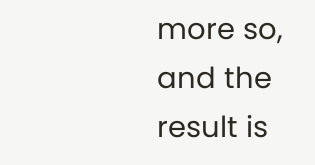more so, and the result is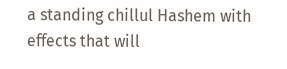a standing chillul Hashem with effects that will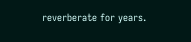reverberate for years.